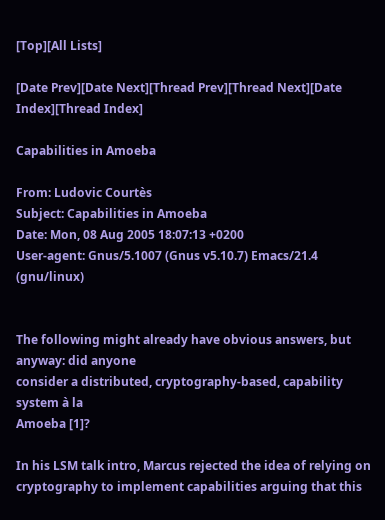[Top][All Lists]

[Date Prev][Date Next][Thread Prev][Thread Next][Date Index][Thread Index]

Capabilities in Amoeba

From: Ludovic Courtès
Subject: Capabilities in Amoeba
Date: Mon, 08 Aug 2005 18:07:13 +0200
User-agent: Gnus/5.1007 (Gnus v5.10.7) Emacs/21.4 (gnu/linux)


The following might already have obvious answers, but anyway: did anyone
consider a distributed, cryptography-based, capability system à la
Amoeba [1]?

In his LSM talk intro, Marcus rejected the idea of relying on
cryptography to implement capabilities arguing that this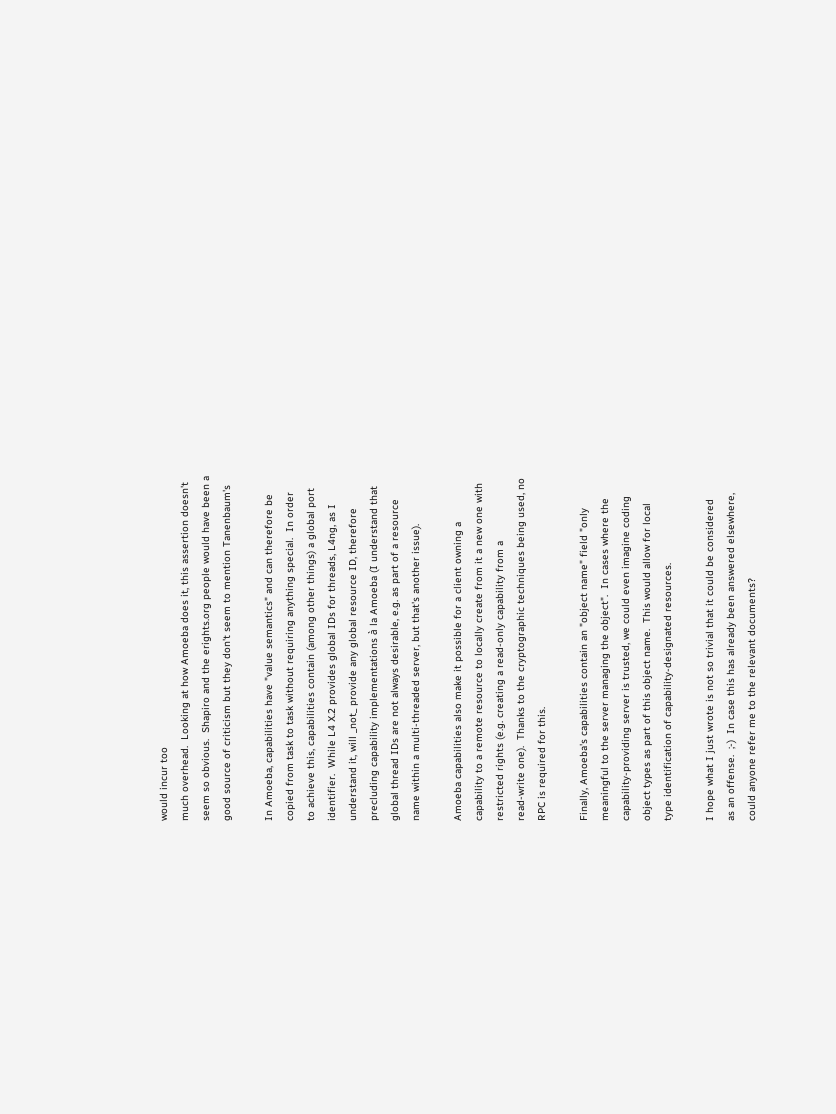would incur too
much overhead.  Looking at how Amoeba does it, this assertion doesn't
seem so obvious.  Shapiro and the erights.org people would have been a
good source of criticism but they don't seem to mention Tanenbaum's

In Amoeba, capabilities have "value semantics" and can therefore be
copied from task to task without requiring anything special.  In order
to achieve this, capabilities contain (among other things) a global port
identifier.  While L4 X.2 provides global IDs for threads, L4ng, as I
understand it, will _not_ provide any global resource ID, therefore
precluding capability implementations à la Amoeba (I understand that
global thread IDs are not always desirable, e.g. as part of a resource
name within a multi-threaded server, but that's another issue).

Amoeba capabilities also make it possible for a client owning a
capability to a remote resource to locally create from it a new one with
restricted rights (e.g. creating a read-only capability from a
read-write one).  Thanks to the cryptographic techniques being used, no
RPC is required for this.

Finally, Amoeba's capabilities contain an "object name" field "only
meaningful to the server managing the object".  In cases where the
capability-providing server is trusted, we could even imagine coding
object types as part of this object name.  This would allow for local
type identification of capability-designated resources.

I hope what I just wrote is not so trivial that it could be considered
as an offense.  ;-)  In case this has already been answered elsewhere,
could anyone refer me to the relevant documents?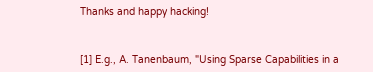Thanks and happy hacking!


[1] E.g., A. Tanenbaum, "Using Sparse Capabilities in a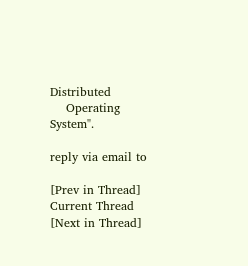Distributed
    Operating System".

reply via email to

[Prev in Thread] Current Thread [Next in Thread]